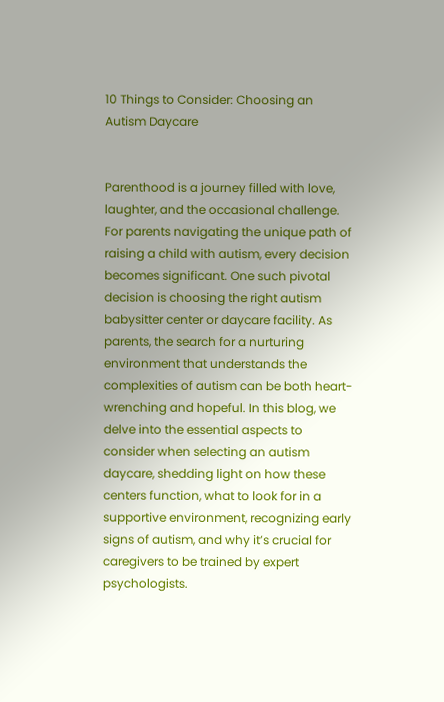10 Things to Consider: Choosing an Autism Daycare


Parenthood is a journey filled with love, laughter, and the occasional challenge. For parents navigating the unique path of raising a child with autism, every decision becomes significant. One such pivotal decision is choosing the right autism babysitter center or daycare facility. As parents, the search for a nurturing environment that understands the complexities of autism can be both heart-wrenching and hopeful. In this blog, we delve into the essential aspects to consider when selecting an autism daycare, shedding light on how these centers function, what to look for in a supportive environment, recognizing early signs of autism, and why it’s crucial for caregivers to be trained by expert psychologists.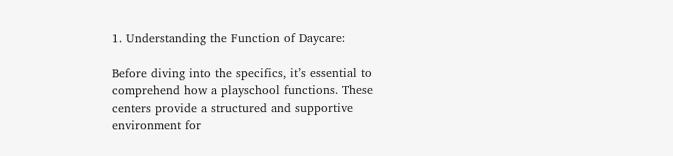1. Understanding the Function of Daycare:

Before diving into the specifics, it’s essential to comprehend how a playschool functions. These centers provide a structured and supportive environment for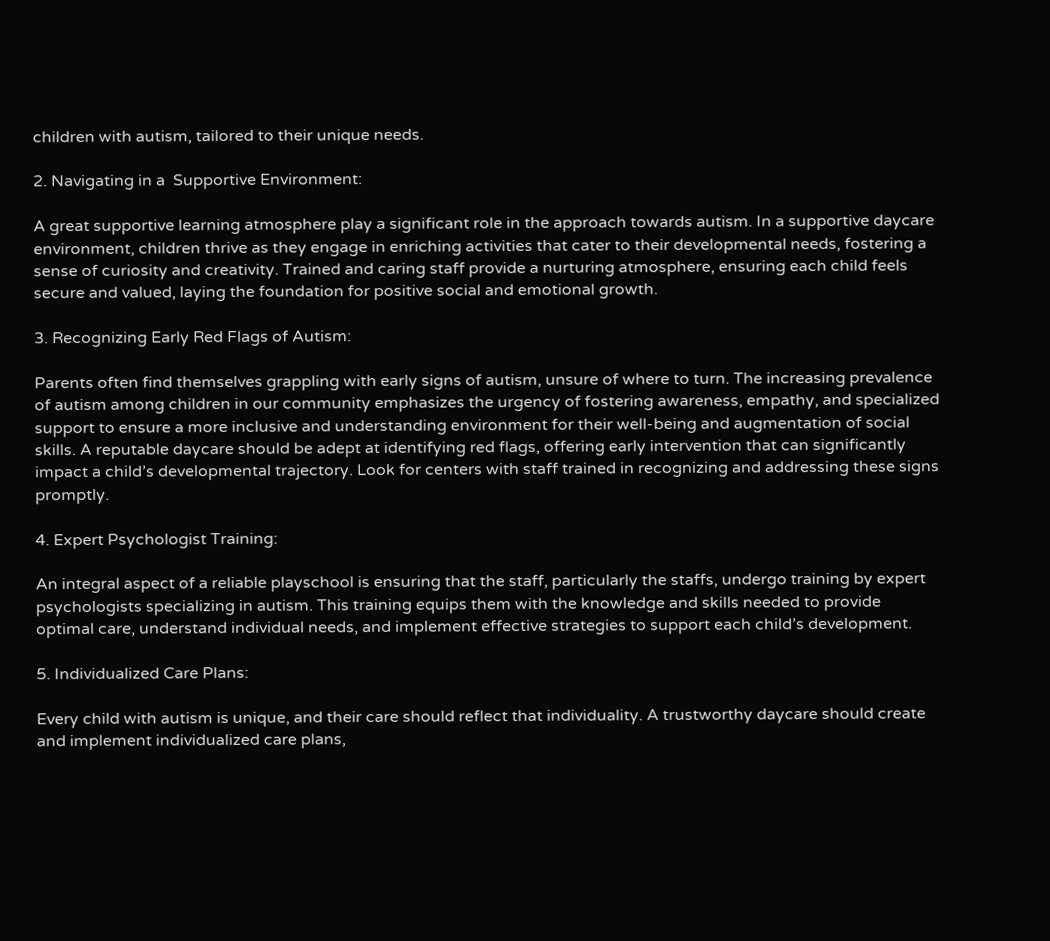children with autism, tailored to their unique needs.

2. Navigating in a  Supportive Environment:

A great supportive learning atmosphere play a significant role in the approach towards autism. In a supportive daycare environment, children thrive as they engage in enriching activities that cater to their developmental needs, fostering a sense of curiosity and creativity. Trained and caring staff provide a nurturing atmosphere, ensuring each child feels secure and valued, laying the foundation for positive social and emotional growth.

3. Recognizing Early Red Flags of Autism:

Parents often find themselves grappling with early signs of autism, unsure of where to turn. The increasing prevalence of autism among children in our community emphasizes the urgency of fostering awareness, empathy, and specialized support to ensure a more inclusive and understanding environment for their well-being and augmentation of social skills. A reputable daycare should be adept at identifying red flags, offering early intervention that can significantly impact a child’s developmental trajectory. Look for centers with staff trained in recognizing and addressing these signs promptly.

4. Expert Psychologist Training:

An integral aspect of a reliable playschool is ensuring that the staff, particularly the staffs, undergo training by expert psychologists specializing in autism. This training equips them with the knowledge and skills needed to provide optimal care, understand individual needs, and implement effective strategies to support each child’s development.

5. Individualized Care Plans:

Every child with autism is unique, and their care should reflect that individuality. A trustworthy daycare should create and implement individualized care plans,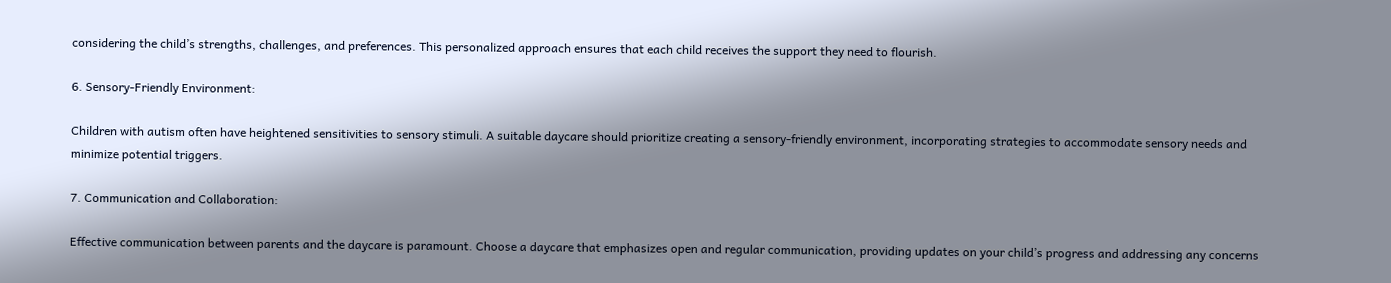considering the child’s strengths, challenges, and preferences. This personalized approach ensures that each child receives the support they need to flourish.

6. Sensory-Friendly Environment:

Children with autism often have heightened sensitivities to sensory stimuli. A suitable daycare should prioritize creating a sensory-friendly environment, incorporating strategies to accommodate sensory needs and minimize potential triggers.

7. Communication and Collaboration:

Effective communication between parents and the daycare is paramount. Choose a daycare that emphasizes open and regular communication, providing updates on your child’s progress and addressing any concerns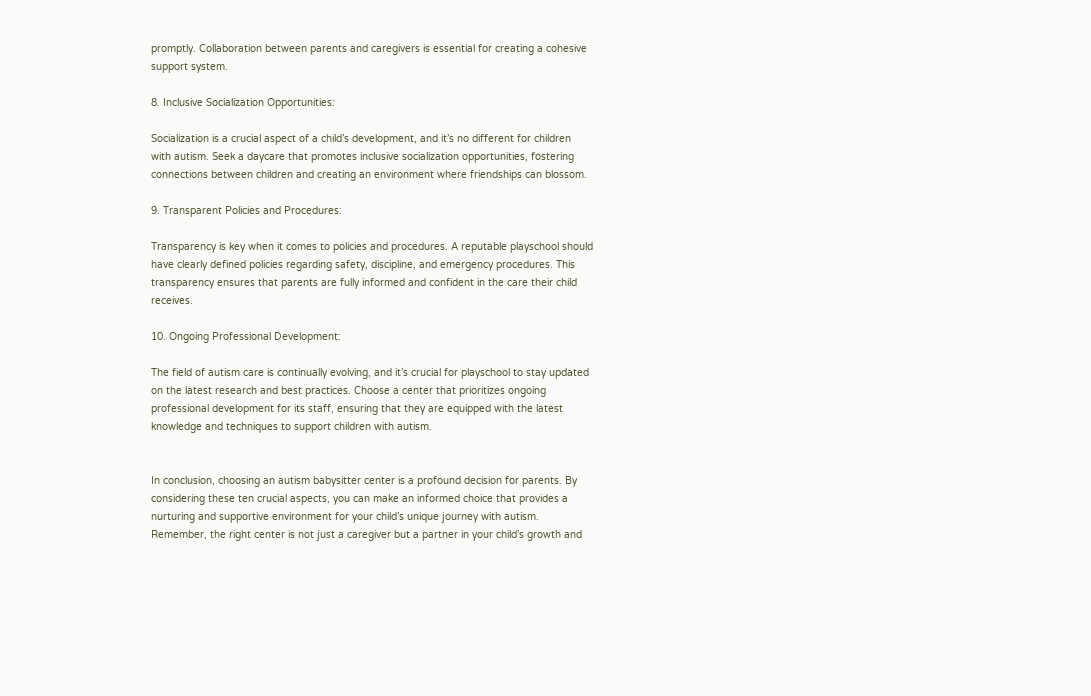promptly. Collaboration between parents and caregivers is essential for creating a cohesive support system.

8. Inclusive Socialization Opportunities:

Socialization is a crucial aspect of a child’s development, and it’s no different for children with autism. Seek a daycare that promotes inclusive socialization opportunities, fostering connections between children and creating an environment where friendships can blossom.

9. Transparent Policies and Procedures:

Transparency is key when it comes to policies and procedures. A reputable playschool should have clearly defined policies regarding safety, discipline, and emergency procedures. This transparency ensures that parents are fully informed and confident in the care their child receives.

10. Ongoing Professional Development:

The field of autism care is continually evolving, and it’s crucial for playschool to stay updated on the latest research and best practices. Choose a center that prioritizes ongoing professional development for its staff, ensuring that they are equipped with the latest knowledge and techniques to support children with autism.


In conclusion, choosing an autism babysitter center is a profound decision for parents. By considering these ten crucial aspects, you can make an informed choice that provides a nurturing and supportive environment for your child’s unique journey with autism. Remember, the right center is not just a caregiver but a partner in your child’s growth and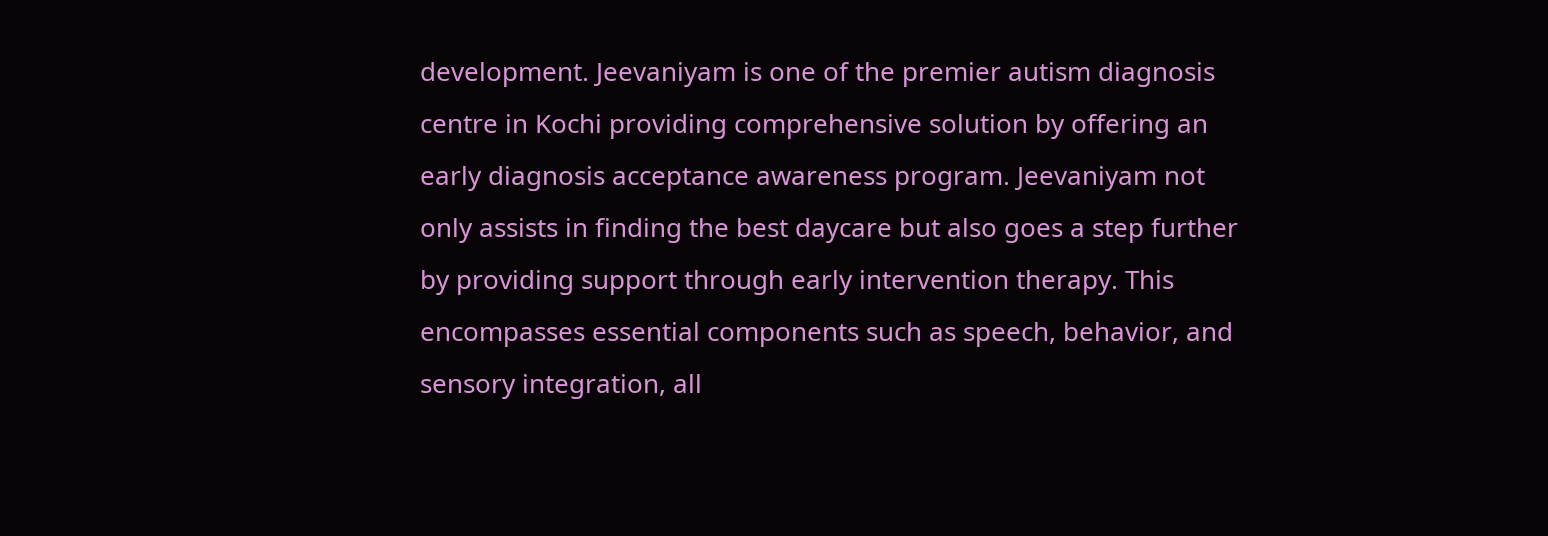development. Jeevaniyam is one of the premier autism diagnosis centre in Kochi providing comprehensive solution by offering an early diagnosis acceptance awareness program. Jeevaniyam not only assists in finding the best daycare but also goes a step further by providing support through early intervention therapy. This encompasses essential components such as speech, behavior, and sensory integration, all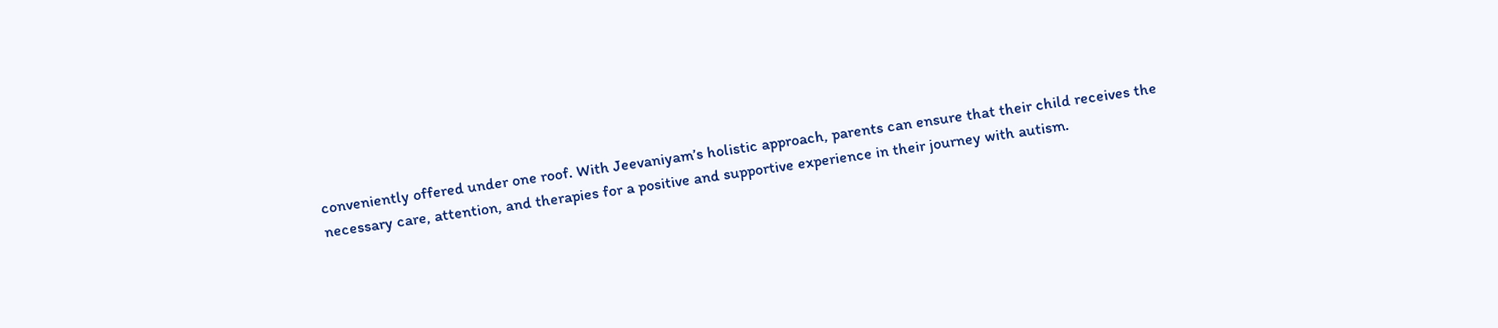conveniently offered under one roof. With Jeevaniyam’s holistic approach, parents can ensure that their child receives the necessary care, attention, and therapies for a positive and supportive experience in their journey with autism.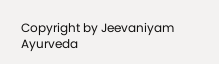Copyright by Jeevaniyam Ayurveda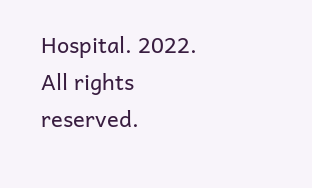Hospital. 2022. All rights reserved.